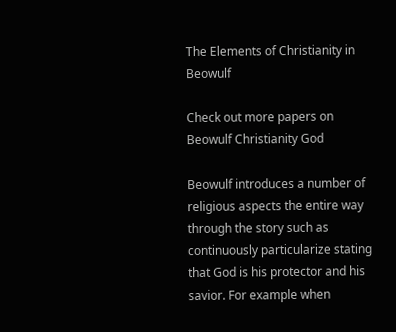The Elements of Christianity in Beowulf

Check out more papers on Beowulf Christianity God

Beowulf introduces a number of religious aspects the entire way through the story such as continuously particularize stating that God is his protector and his savior. For example when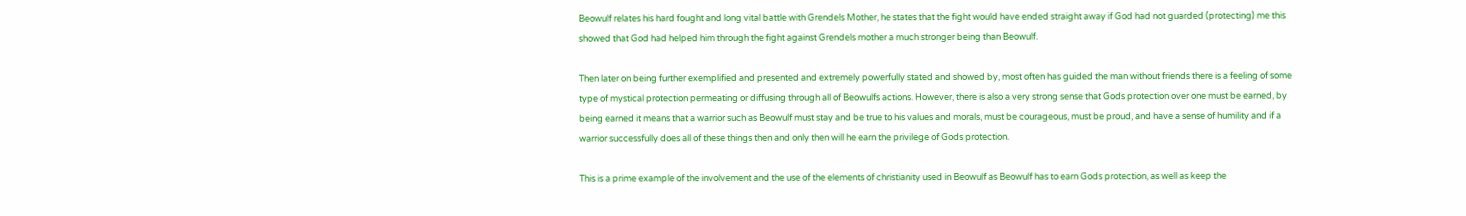Beowulf relates his hard fought and long vital battle with Grendels Mother, he states that the fight would have ended straight away if God had not guarded (protecting) me this showed that God had helped him through the fight against Grendels mother a much stronger being than Beowulf.

Then later on being further exemplified and presented and extremely powerfully stated and showed by, most often has guided the man without friends there is a feeling of some type of mystical protection permeating or diffusing through all of Beowulfs actions. However, there is also a very strong sense that Gods protection over one must be earned, by being earned it means that a warrior such as Beowulf must stay and be true to his values and morals, must be courageous, must be proud, and have a sense of humility and if a warrior successfully does all of these things then and only then will he earn the privilege of Gods protection.

This is a prime example of the involvement and the use of the elements of christianity used in Beowulf as Beowulf has to earn Gods protection, as well as keep the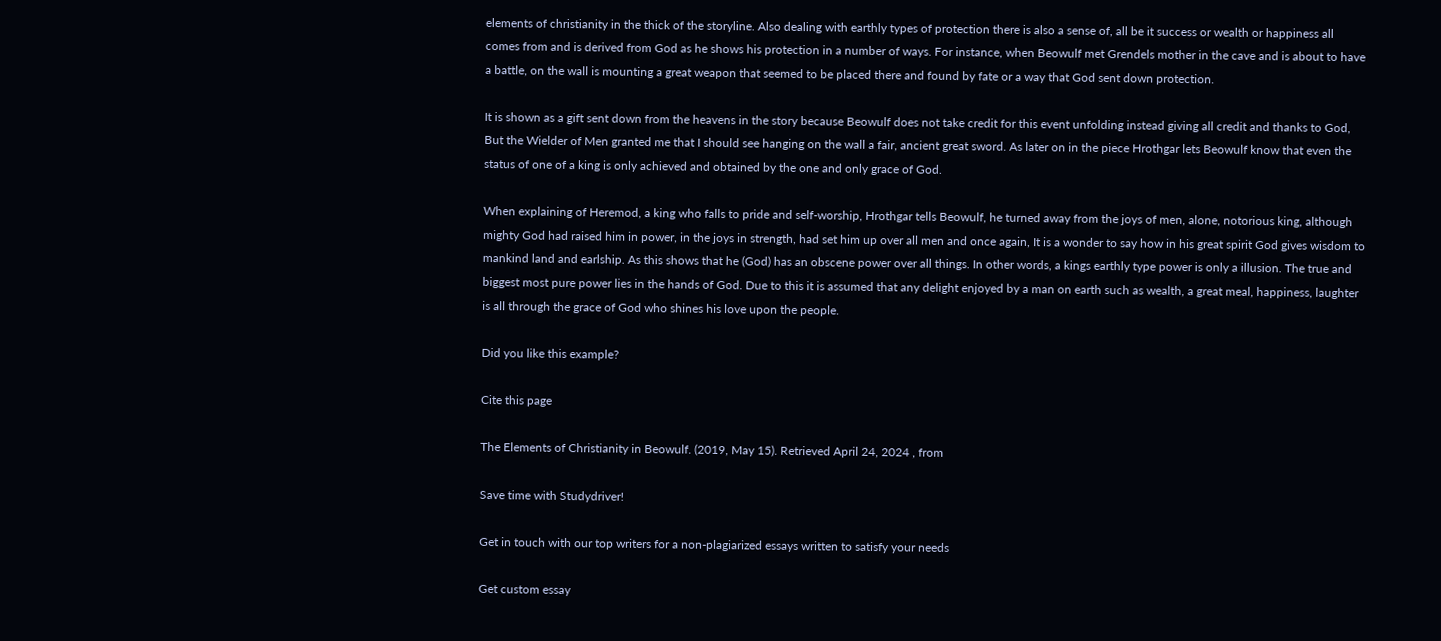elements of christianity in the thick of the storyline. Also dealing with earthly types of protection there is also a sense of, all be it success or wealth or happiness all comes from and is derived from God as he shows his protection in a number of ways. For instance, when Beowulf met Grendels mother in the cave and is about to have a battle, on the wall is mounting a great weapon that seemed to be placed there and found by fate or a way that God sent down protection.

It is shown as a gift sent down from the heavens in the story because Beowulf does not take credit for this event unfolding instead giving all credit and thanks to God, But the Wielder of Men granted me that I should see hanging on the wall a fair, ancient great sword. As later on in the piece Hrothgar lets Beowulf know that even the status of one of a king is only achieved and obtained by the one and only grace of God.

When explaining of Heremod, a king who falls to pride and self-worship, Hrothgar tells Beowulf, he turned away from the joys of men, alone, notorious king, although mighty God had raised him in power, in the joys in strength, had set him up over all men and once again, It is a wonder to say how in his great spirit God gives wisdom to mankind land and earlship. As this shows that he (God) has an obscene power over all things. In other words, a kings earthly type power is only a illusion. The true and biggest most pure power lies in the hands of God. Due to this it is assumed that any delight enjoyed by a man on earth such as wealth, a great meal, happiness, laughter is all through the grace of God who shines his love upon the people.

Did you like this example?

Cite this page

The Elements of Christianity in Beowulf. (2019, May 15). Retrieved April 24, 2024 , from

Save time with Studydriver!

Get in touch with our top writers for a non-plagiarized essays written to satisfy your needs

Get custom essay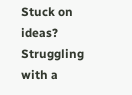Stuck on ideas? Struggling with a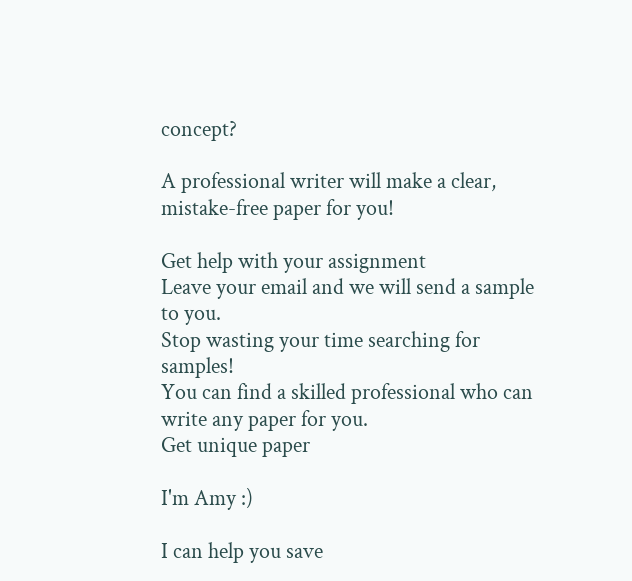concept?

A professional writer will make a clear, mistake-free paper for you!

Get help with your assignment
Leave your email and we will send a sample to you.
Stop wasting your time searching for samples!
You can find a skilled professional who can write any paper for you.
Get unique paper

I'm Amy :)

I can help you save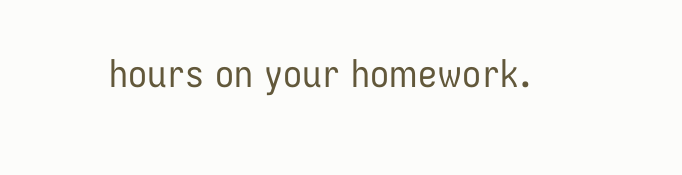hours on your homework.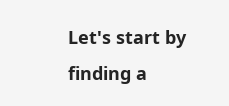Let's start by finding a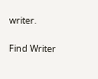writer.

Find Writer